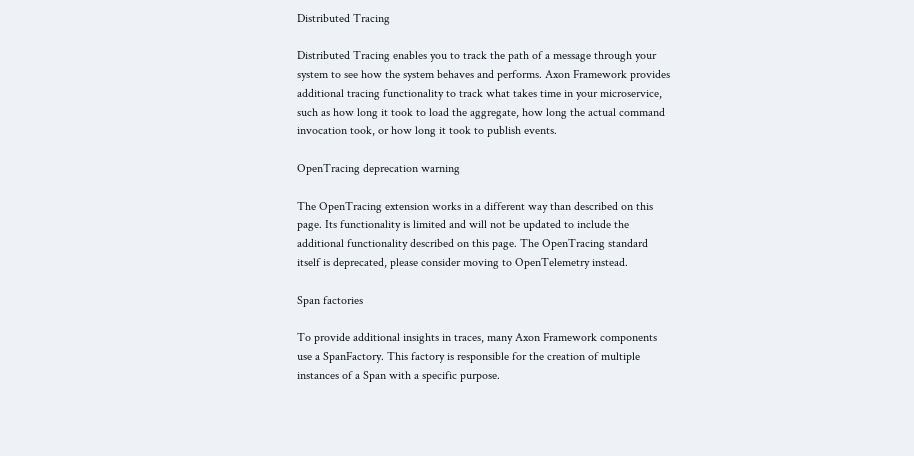Distributed Tracing

Distributed Tracing enables you to track the path of a message through your system to see how the system behaves and performs. Axon Framework provides additional tracing functionality to track what takes time in your microservice, such as how long it took to load the aggregate, how long the actual command invocation took, or how long it took to publish events.

OpenTracing deprecation warning

The OpenTracing extension works in a different way than described on this page. Its functionality is limited and will not be updated to include the additional functionality described on this page. The OpenTracing standard itself is deprecated, please consider moving to OpenTelemetry instead.

Span factories

To provide additional insights in traces, many Axon Framework components use a SpanFactory. This factory is responsible for the creation of multiple instances of a Span with a specific purpose.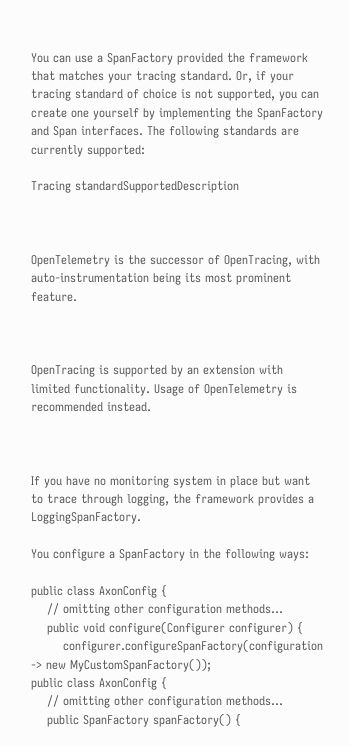You can use a SpanFactory provided the framework that matches your tracing standard. Or, if your tracing standard of choice is not supported, you can create one yourself by implementing the SpanFactory and Span interfaces. The following standards are currently supported:

Tracing standardSupportedDescription



OpenTelemetry is the successor of OpenTracing, with auto-instrumentation being its most prominent feature.



OpenTracing is supported by an extension with limited functionality. Usage of OpenTelemetry is recommended instead.



If you have no monitoring system in place but want to trace through logging, the framework provides a LoggingSpanFactory.

You configure a SpanFactory in the following ways:

public class AxonConfig {
    // omitting other configuration methods...
    public void configure(Configurer configurer) {
        configurer.configureSpanFactory(configuration -> new MyCustomSpanFactory());
public class AxonConfig {
    // omitting other configuration methods...
    public SpanFactory spanFactory() {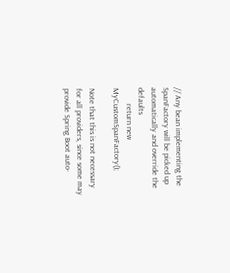// Any bean implementing the SpanFactory will be picked up automatically and override the defaults
        return new MyCustomSpanFactory();

Note that this is not necessary for all providers, since some may provide Spring Boot auto-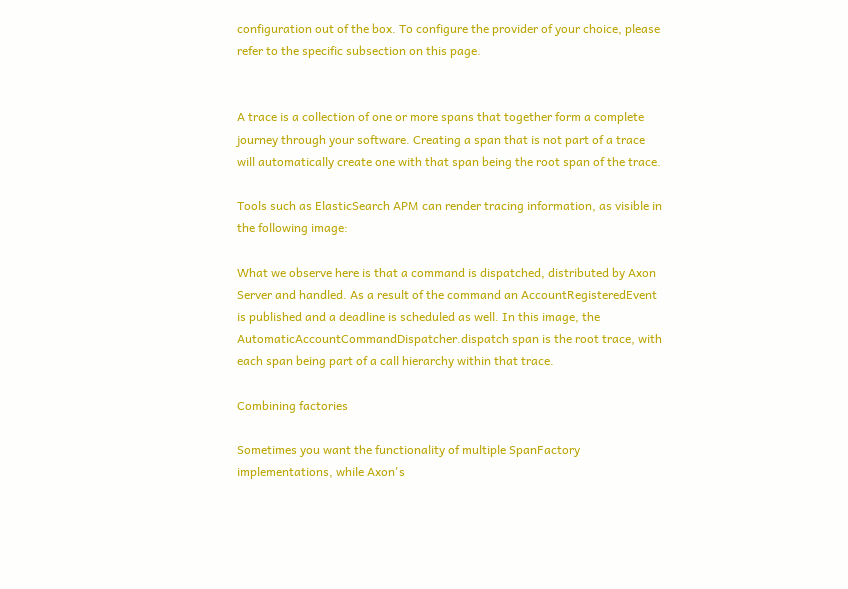configuration out of the box. To configure the provider of your choice, please refer to the specific subsection on this page.


A trace is a collection of one or more spans that together form a complete journey through your software. Creating a span that is not part of a trace will automatically create one with that span being the root span of the trace.

Tools such as ElasticSearch APM can render tracing information, as visible in the following image:

What we observe here is that a command is dispatched, distributed by Axon Server and handled. As a result of the command an AccountRegisteredEvent is published and a deadline is scheduled as well. In this image, the AutomaticAccountCommandDispatcher.dispatch span is the root trace, with each span being part of a call hierarchy within that trace.

Combining factories

Sometimes you want the functionality of multiple SpanFactory implementations, while Axon's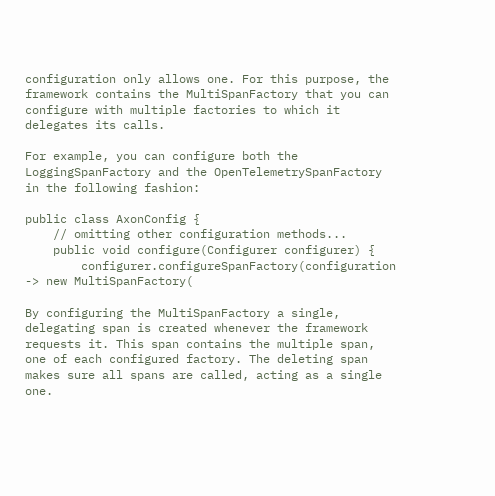configuration only allows one. For this purpose, the framework contains the MultiSpanFactory that you can configure with multiple factories to which it delegates its calls.

For example, you can configure both the LoggingSpanFactory and the OpenTelemetrySpanFactory in the following fashion:

public class AxonConfig {
    // omitting other configuration methods...
    public void configure(Configurer configurer) {
        configurer.configureSpanFactory(configuration -> new MultiSpanFactory(

By configuring the MultiSpanFactory a single, delegating span is created whenever the framework requests it. This span contains the multiple span, one of each configured factory. The deleting span makes sure all spans are called, acting as a single one.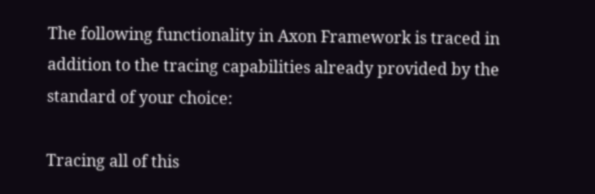The following functionality in Axon Framework is traced in addition to the tracing capabilities already provided by the standard of your choice:

Tracing all of this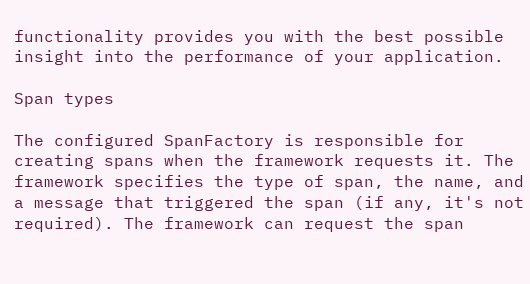functionality provides you with the best possible insight into the performance of your application.

Span types

The configured SpanFactory is responsible for creating spans when the framework requests it. The framework specifies the type of span, the name, and a message that triggered the span (if any, it's not required). The framework can request the span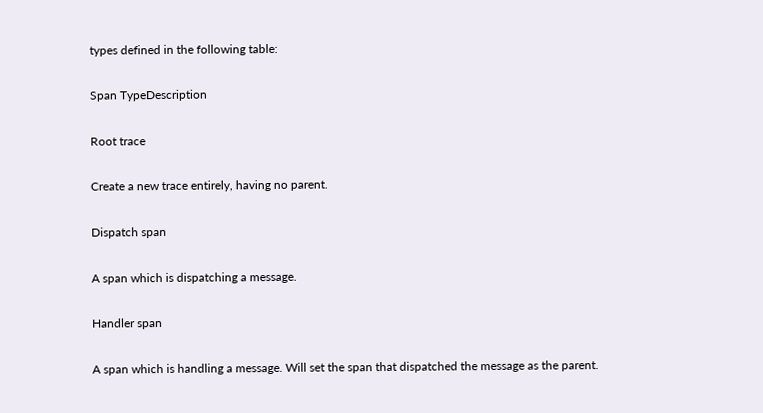types defined in the following table:

Span TypeDescription

Root trace

Create a new trace entirely, having no parent.

Dispatch span

A span which is dispatching a message.

Handler span

A span which is handling a message. Will set the span that dispatched the message as the parent.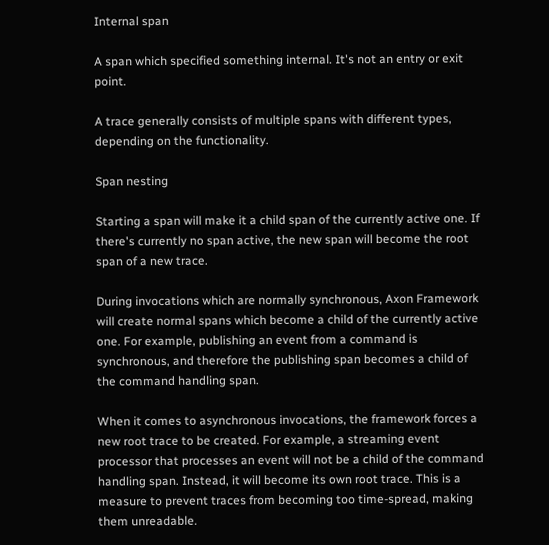Internal span

A span which specified something internal. It's not an entry or exit point.

A trace generally consists of multiple spans with different types, depending on the functionality.

Span nesting

Starting a span will make it a child span of the currently active one. If there's currently no span active, the new span will become the root span of a new trace.

During invocations which are normally synchronous, Axon Framework will create normal spans which become a child of the currently active one. For example, publishing an event from a command is synchronous, and therefore the publishing span becomes a child of the command handling span.

When it comes to asynchronous invocations, the framework forces a new root trace to be created. For example, a streaming event processor that processes an event will not be a child of the command handling span. Instead, it will become its own root trace. This is a measure to prevent traces from becoming too time-spread, making them unreadable.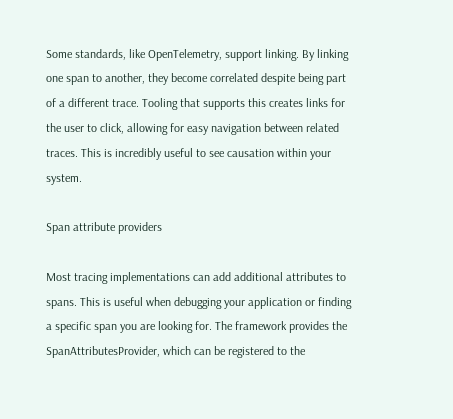Some standards, like OpenTelemetry, support linking. By linking one span to another, they become correlated despite being part of a different trace. Tooling that supports this creates links for the user to click, allowing for easy navigation between related traces. This is incredibly useful to see causation within your system.

Span attribute providers

Most tracing implementations can add additional attributes to spans. This is useful when debugging your application or finding a specific span you are looking for. The framework provides the SpanAttributesProvider, which can be registered to the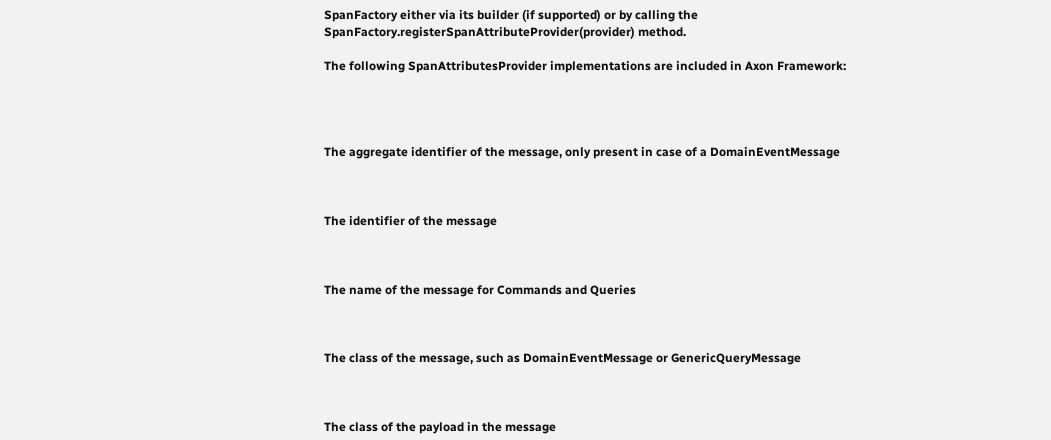SpanFactory either via its builder (if supported) or by calling the SpanFactory.registerSpanAttributeProvider(provider) method.

The following SpanAttributesProvider implementations are included in Axon Framework:




The aggregate identifier of the message, only present in case of a DomainEventMessage



The identifier of the message



The name of the message for Commands and Queries



The class of the message, such as DomainEventMessage or GenericQueryMessage



The class of the payload in the message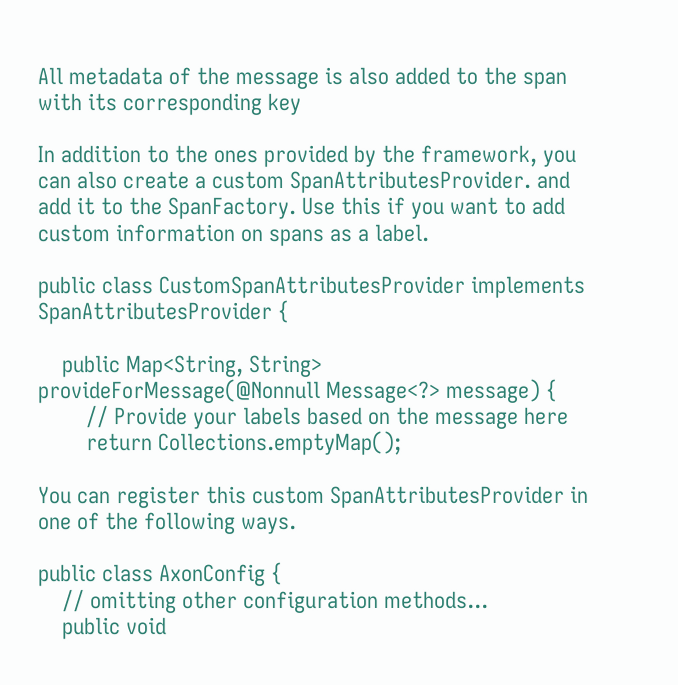All metadata of the message is also added to the span with its corresponding key

In addition to the ones provided by the framework, you can also create a custom SpanAttributesProvider. and add it to the SpanFactory. Use this if you want to add custom information on spans as a label.

public class CustomSpanAttributesProvider implements SpanAttributesProvider {

    public Map<String, String> provideForMessage(@Nonnull Message<?> message) {
        // Provide your labels based on the message here
        return Collections.emptyMap();

You can register this custom SpanAttributesProvider in one of the following ways.

public class AxonConfig {
    // omitting other configuration methods...
    public void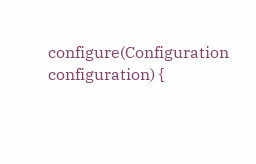configure(Configuration configuration) {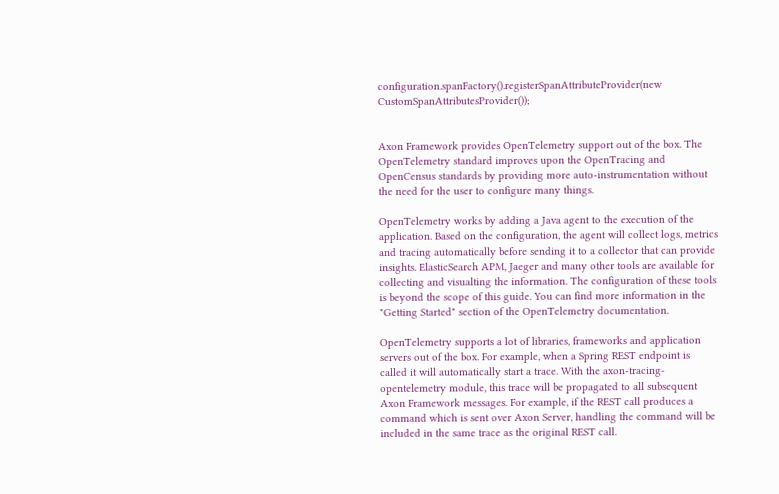configuration.spanFactory().registerSpanAttributeProvider(new CustomSpanAttributesProvider());


Axon Framework provides OpenTelemetry support out of the box. The OpenTelemetry standard improves upon the OpenTracing and OpenCensus standards by providing more auto-instrumentation without the need for the user to configure many things.

OpenTelemetry works by adding a Java agent to the execution of the application. Based on the configuration, the agent will collect logs, metrics and tracing automatically before sending it to a collector that can provide insights. ElasticSearch APM, Jaeger and many other tools are available for collecting and visualting the information. The configuration of these tools is beyond the scope of this guide. You can find more information in the "Getting Started" section of the OpenTelemetry documentation.

OpenTelemetry supports a lot of libraries, frameworks and application servers out of the box. For example, when a Spring REST endpoint is called it will automatically start a trace. With the axon-tracing-opentelemetry module, this trace will be propagated to all subsequent Axon Framework messages. For example, if the REST call produces a command which is sent over Axon Server, handling the command will be included in the same trace as the original REST call.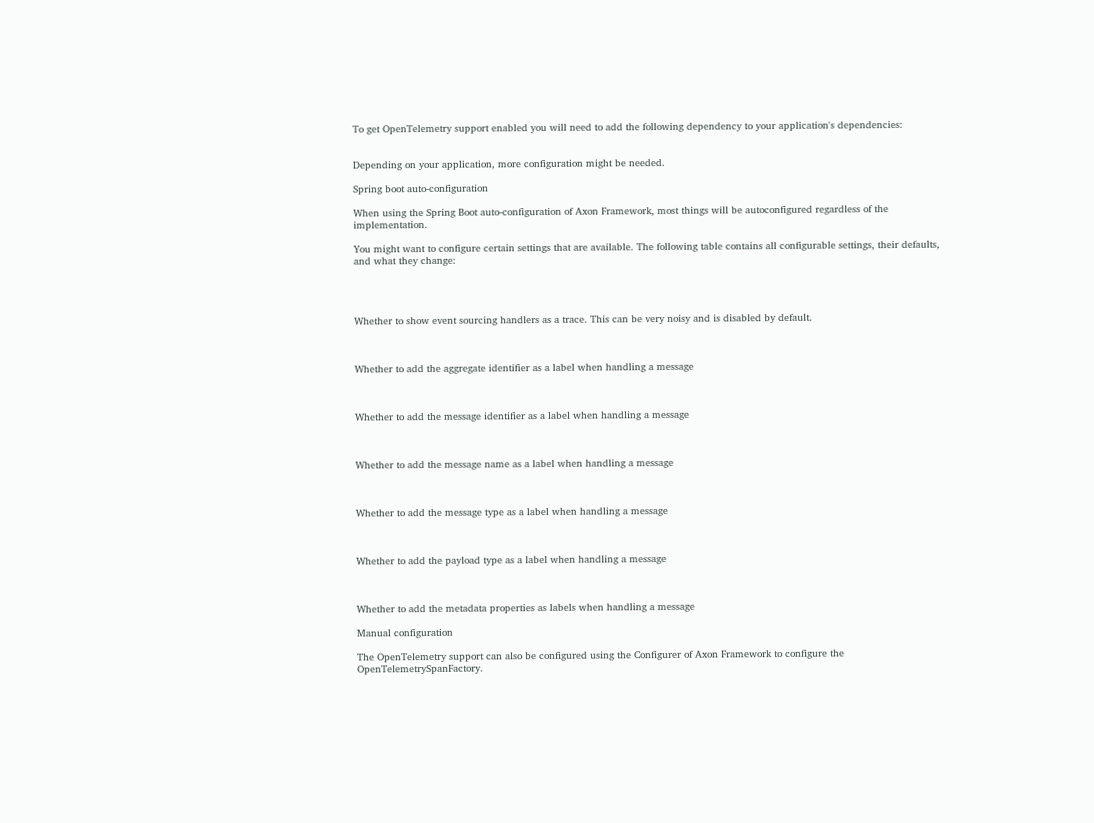To get OpenTelemetry support enabled you will need to add the following dependency to your application's dependencies:


Depending on your application, more configuration might be needed.

Spring boot auto-configuration

When using the Spring Boot auto-configuration of Axon Framework, most things will be autoconfigured regardless of the implementation.

You might want to configure certain settings that are available. The following table contains all configurable settings, their defaults, and what they change:




Whether to show event sourcing handlers as a trace. This can be very noisy and is disabled by default.



Whether to add the aggregate identifier as a label when handling a message



Whether to add the message identifier as a label when handling a message



Whether to add the message name as a label when handling a message



Whether to add the message type as a label when handling a message



Whether to add the payload type as a label when handling a message



Whether to add the metadata properties as labels when handling a message

Manual configuration

The OpenTelemetry support can also be configured using the Configurer of Axon Framework to configure the OpenTelemetrySpanFactory.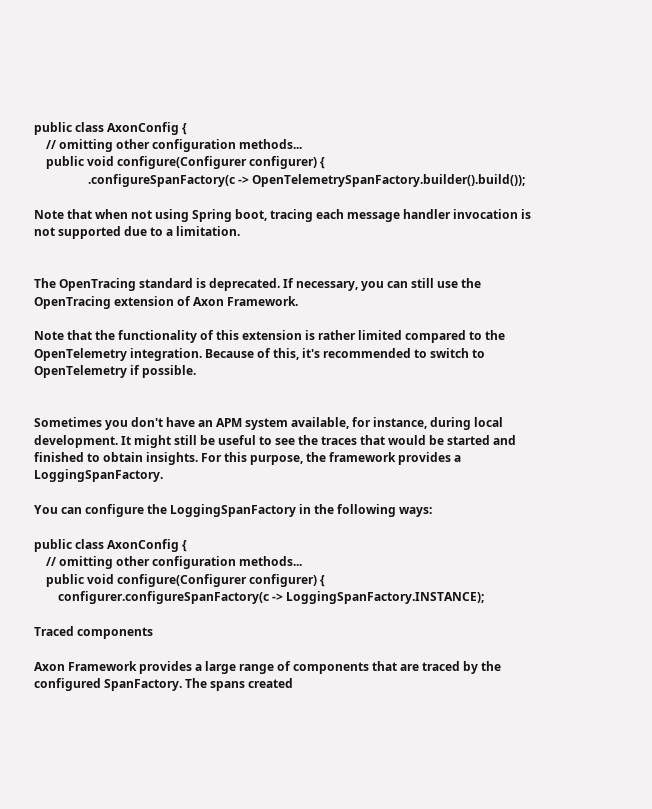public class AxonConfig {
    // omitting other configuration methods...
    public void configure(Configurer configurer) {
                  .configureSpanFactory(c -> OpenTelemetrySpanFactory.builder().build());

Note that when not using Spring boot, tracing each message handler invocation is not supported due to a limitation.


The OpenTracing standard is deprecated. If necessary, you can still use the OpenTracing extension of Axon Framework.

Note that the functionality of this extension is rather limited compared to the OpenTelemetry integration. Because of this, it's recommended to switch to OpenTelemetry if possible.


Sometimes you don't have an APM system available, for instance, during local development. It might still be useful to see the traces that would be started and finished to obtain insights. For this purpose, the framework provides a LoggingSpanFactory.

You can configure the LoggingSpanFactory in the following ways:

public class AxonConfig {
    // omitting other configuration methods...
    public void configure(Configurer configurer) {
        configurer.configureSpanFactory(c -> LoggingSpanFactory.INSTANCE);

Traced components

Axon Framework provides a large range of components that are traced by the configured SpanFactory. The spans created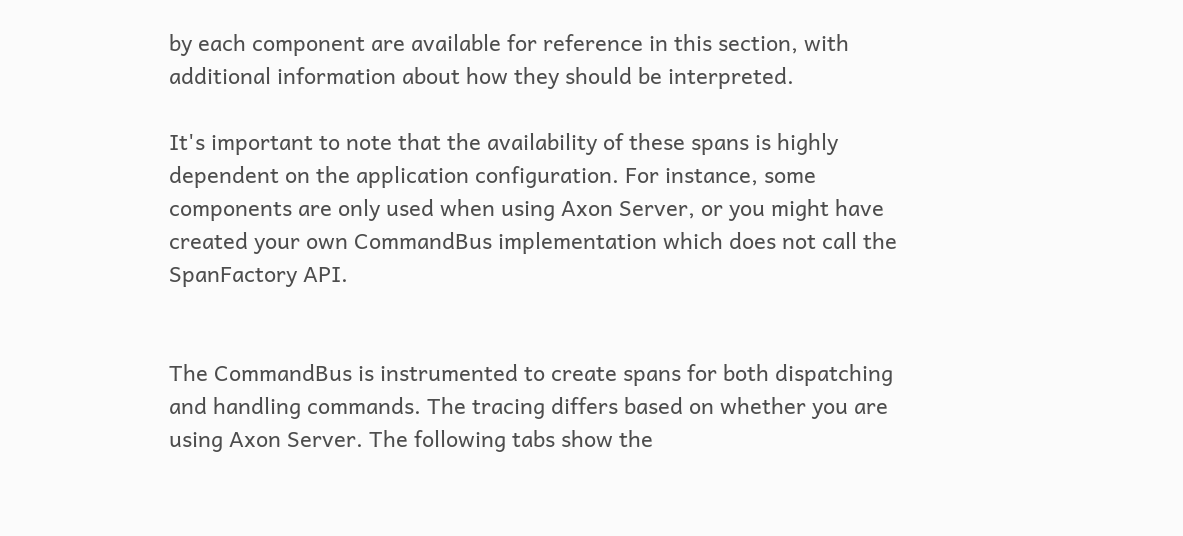by each component are available for reference in this section, with additional information about how they should be interpreted.

It's important to note that the availability of these spans is highly dependent on the application configuration. For instance, some components are only used when using Axon Server, or you might have created your own CommandBus implementation which does not call the SpanFactory API.


The CommandBus is instrumented to create spans for both dispatching and handling commands. The tracing differs based on whether you are using Axon Server. The following tabs show the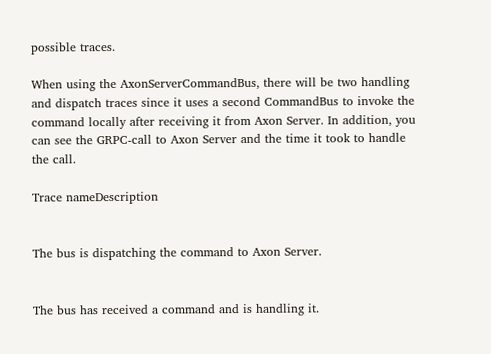possible traces.

When using the AxonServerCommandBus, there will be two handling and dispatch traces since it uses a second CommandBus to invoke the command locally after receiving it from Axon Server. In addition, you can see the GRPC-call to Axon Server and the time it took to handle the call.

Trace nameDescription


The bus is dispatching the command to Axon Server.


The bus has received a command and is handling it.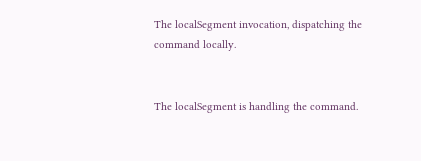The localSegment invocation, dispatching the command locally.


The localSegment is handling the command.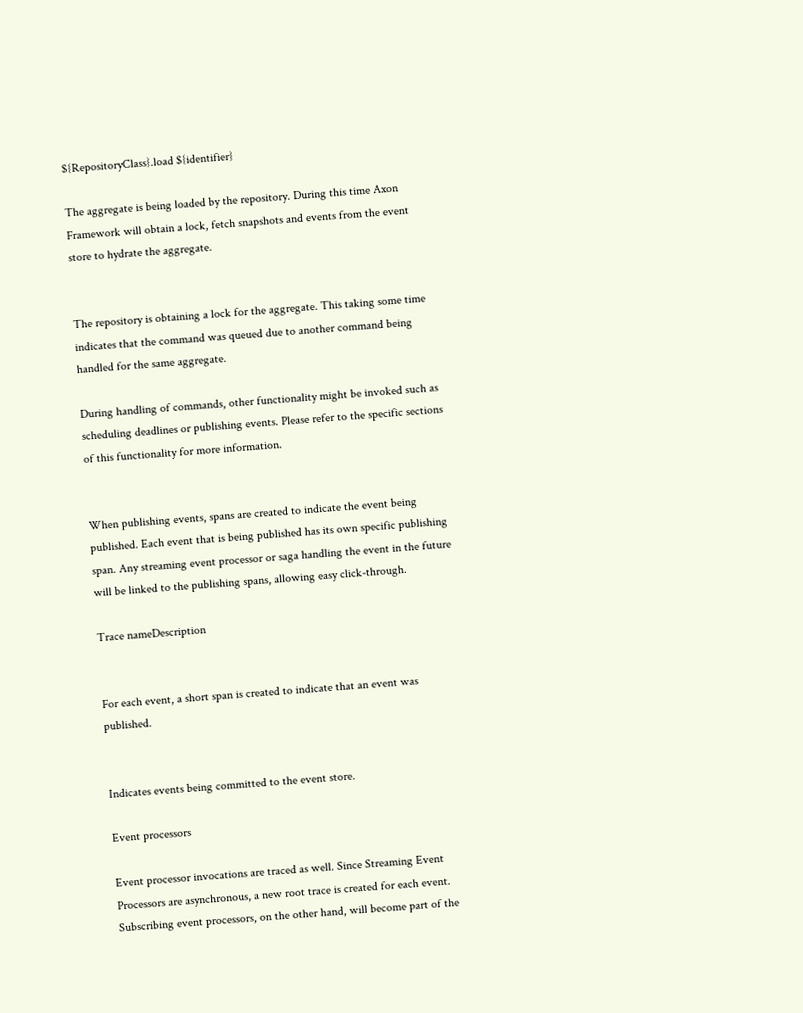${RepositoryClass}.load ${identifier}

The aggregate is being loaded by the repository. During this time Axon Framework will obtain a lock, fetch snapshots and events from the event store to hydrate the aggregate.


The repository is obtaining a lock for the aggregate. This taking some time indicates that the command was queued due to another command being handled for the same aggregate.

During handling of commands, other functionality might be invoked such as scheduling deadlines or publishing events. Please refer to the specific sections of this functionality for more information.


When publishing events, spans are created to indicate the event being published. Each event that is being published has its own specific publishing span. Any streaming event processor or saga handling the event in the future will be linked to the publishing spans, allowing easy click-through.

Trace nameDescription


For each event, a short span is created to indicate that an event was published.


Indicates events being committed to the event store.

Event processors

Event processor invocations are traced as well. Since Streaming Event Processors are asynchronous, a new root trace is created for each event. Subscribing event processors, on the other hand, will become part of the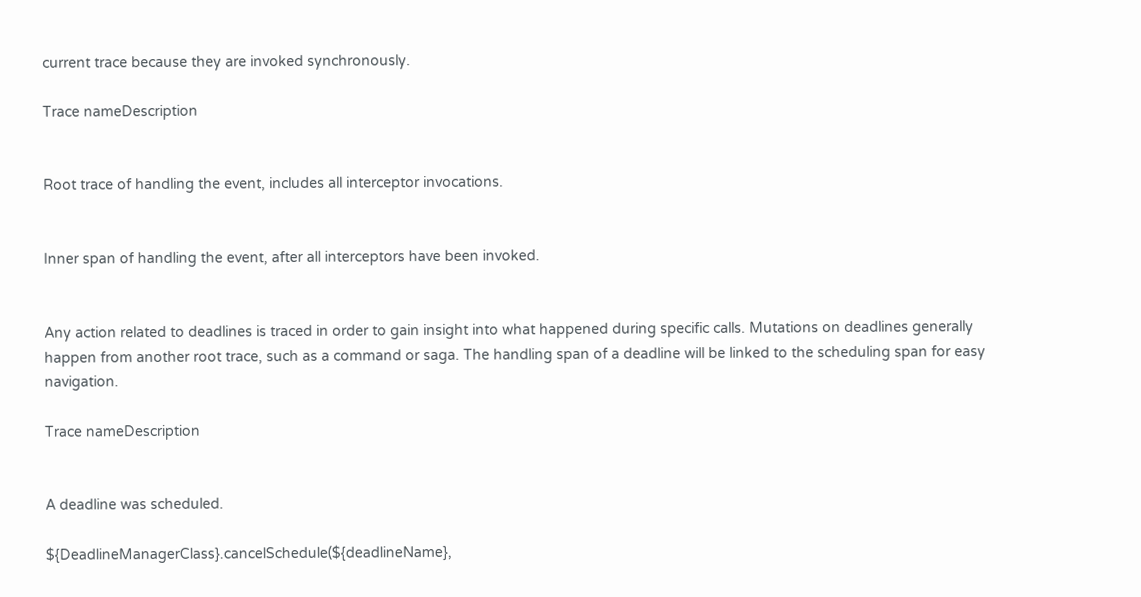current trace because they are invoked synchronously.

Trace nameDescription


Root trace of handling the event, includes all interceptor invocations.


Inner span of handling the event, after all interceptors have been invoked.


Any action related to deadlines is traced in order to gain insight into what happened during specific calls. Mutations on deadlines generally happen from another root trace, such as a command or saga. The handling span of a deadline will be linked to the scheduling span for easy navigation.

Trace nameDescription


A deadline was scheduled.

${DeadlineManagerClass}.cancelSchedule(${deadlineName},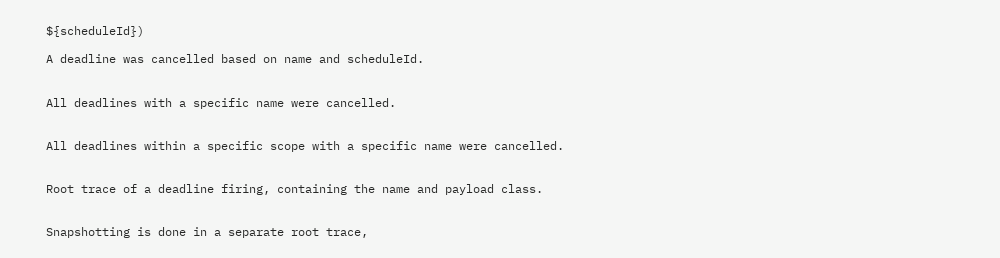${scheduleId})

A deadline was cancelled based on name and scheduleId.


All deadlines with a specific name were cancelled.


All deadlines within a specific scope with a specific name were cancelled.


Root trace of a deadline firing, containing the name and payload class.


Snapshotting is done in a separate root trace,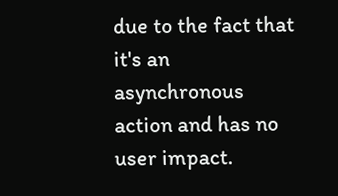due to the fact that it's an asynchronous action and has no user impact.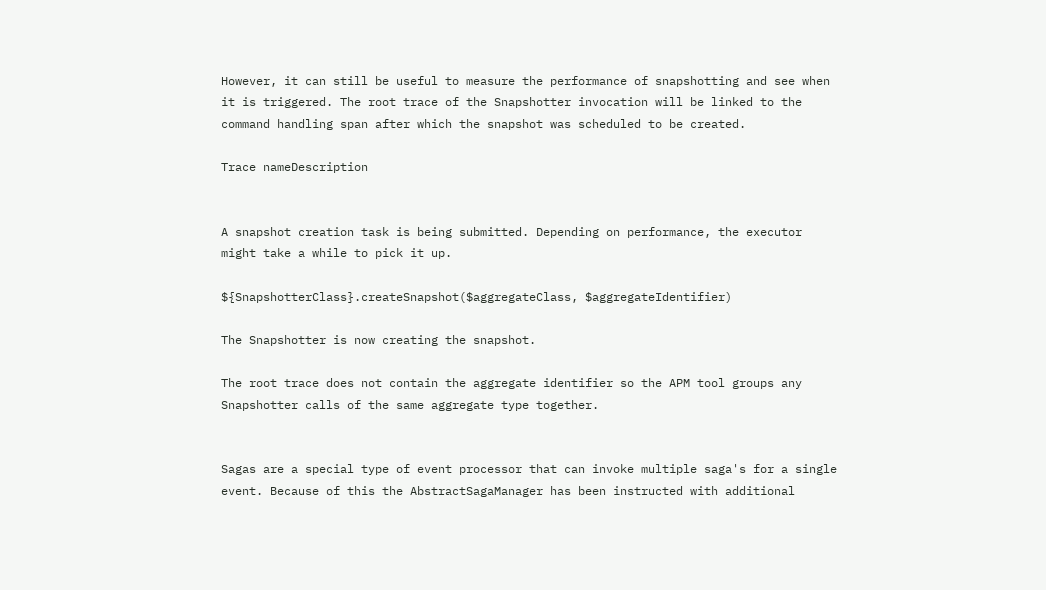However, it can still be useful to measure the performance of snapshotting and see when it is triggered. The root trace of the Snapshotter invocation will be linked to the command handling span after which the snapshot was scheduled to be created.

Trace nameDescription


A snapshot creation task is being submitted. Depending on performance, the executor might take a while to pick it up.

${SnapshotterClass}.createSnapshot($aggregateClass, $aggregateIdentifier)

The Snapshotter is now creating the snapshot.

The root trace does not contain the aggregate identifier so the APM tool groups any Snapshotter calls of the same aggregate type together.


Sagas are a special type of event processor that can invoke multiple saga's for a single event. Because of this the AbstractSagaManager has been instructed with additional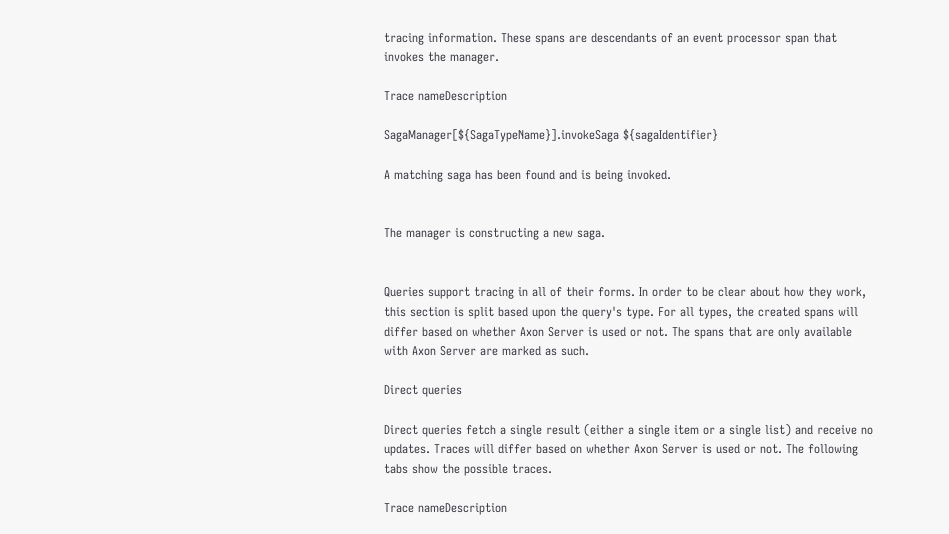tracing information. These spans are descendants of an event processor span that invokes the manager.

Trace nameDescription

SagaManager[${SagaTypeName}].invokeSaga ${sagaIdentifier}

A matching saga has been found and is being invoked.


The manager is constructing a new saga.


Queries support tracing in all of their forms. In order to be clear about how they work, this section is split based upon the query's type. For all types, the created spans will differ based on whether Axon Server is used or not. The spans that are only available with Axon Server are marked as such.

Direct queries

Direct queries fetch a single result (either a single item or a single list) and receive no updates. Traces will differ based on whether Axon Server is used or not. The following tabs show the possible traces.

Trace nameDescription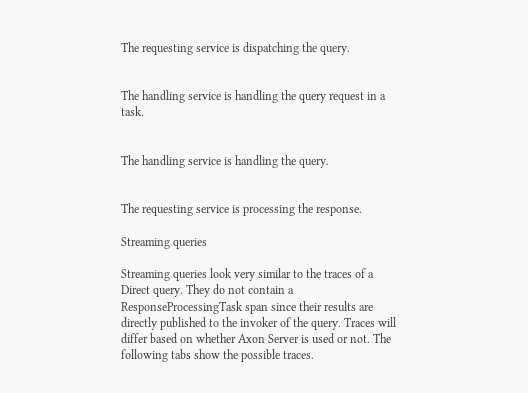The requesting service is dispatching the query.


The handling service is handling the query request in a task.


The handling service is handling the query.


The requesting service is processing the response.

Streaming queries

Streaming queries look very similar to the traces of a Direct query. They do not contain a ResponseProcessingTask span since their results are directly published to the invoker of the query. Traces will differ based on whether Axon Server is used or not. The following tabs show the possible traces.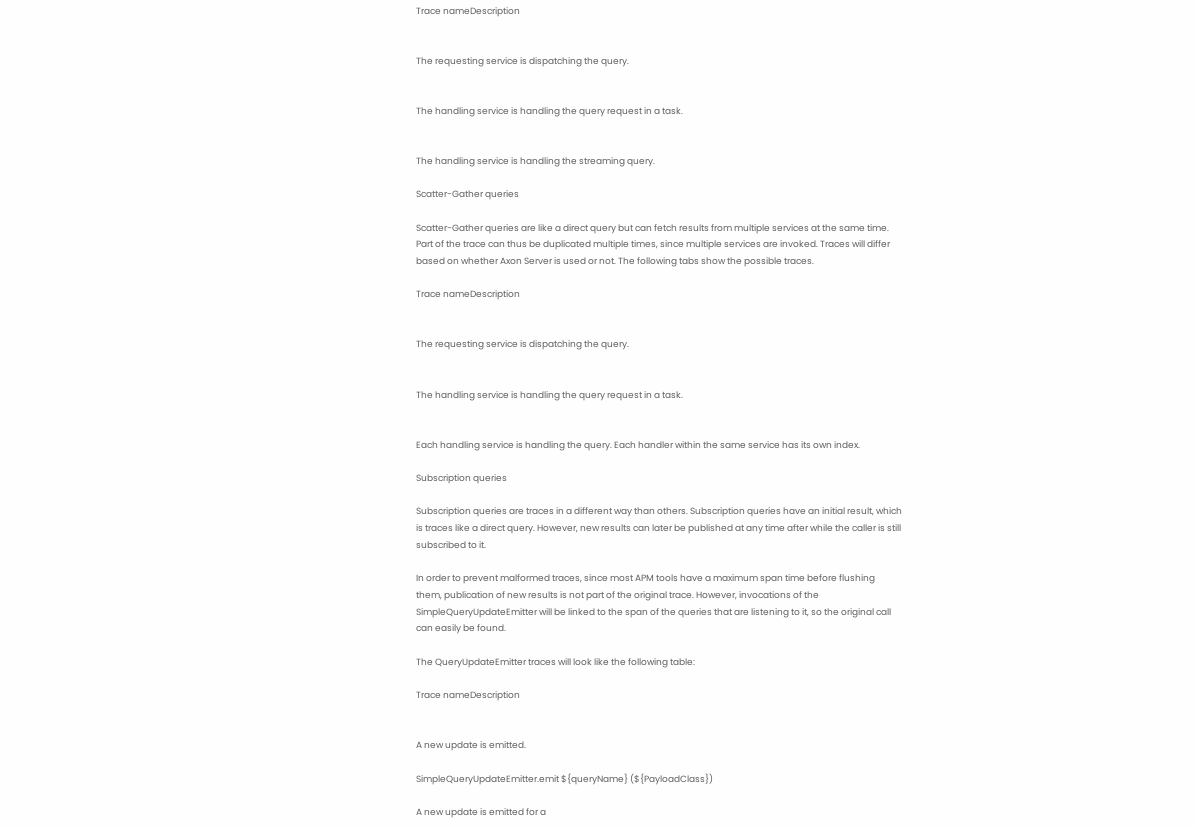Trace nameDescription


The requesting service is dispatching the query.


The handling service is handling the query request in a task.


The handling service is handling the streaming query.

Scatter-Gather queries

Scatter-Gather queries are like a direct query but can fetch results from multiple services at the same time. Part of the trace can thus be duplicated multiple times, since multiple services are invoked. Traces will differ based on whether Axon Server is used or not. The following tabs show the possible traces.

Trace nameDescription


The requesting service is dispatching the query.


The handling service is handling the query request in a task.


Each handling service is handling the query. Each handler within the same service has its own index.

Subscription queries

Subscription queries are traces in a different way than others. Subscription queries have an initial result, which is traces like a direct query. However, new results can later be published at any time after while the caller is still subscribed to it.

In order to prevent malformed traces, since most APM tools have a maximum span time before flushing them, publication of new results is not part of the original trace. However, invocations of the SimpleQueryUpdateEmitter will be linked to the span of the queries that are listening to it, so the original call can easily be found.

The QueryUpdateEmitter traces will look like the following table:

Trace nameDescription


A new update is emitted.

SimpleQueryUpdateEmitter.emit ${queryName} (${PayloadClass})

A new update is emitted for a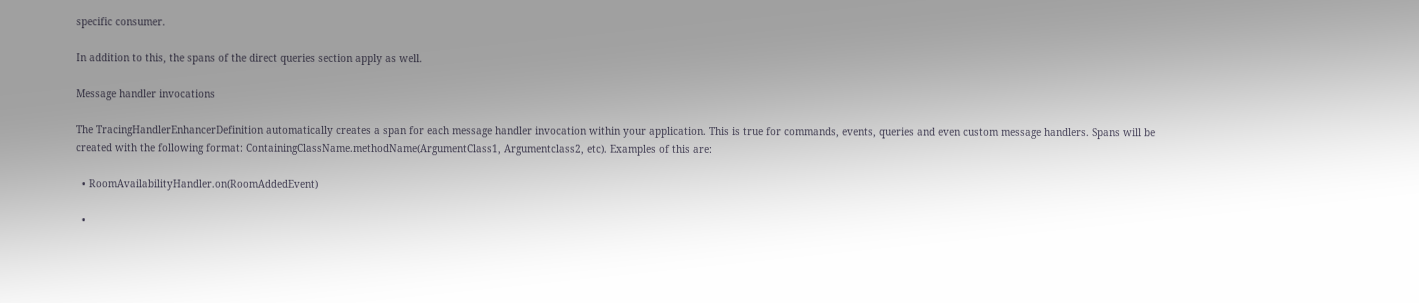specific consumer.

In addition to this, the spans of the direct queries section apply as well.

Message handler invocations

The TracingHandlerEnhancerDefinition automatically creates a span for each message handler invocation within your application. This is true for commands, events, queries and even custom message handlers. Spans will be created with the following format: ContainingClassName.methodName(ArgumentClass1, Argumentclass2, etc). Examples of this are:

  • RoomAvailabilityHandler.on(RoomAddedEvent)

  •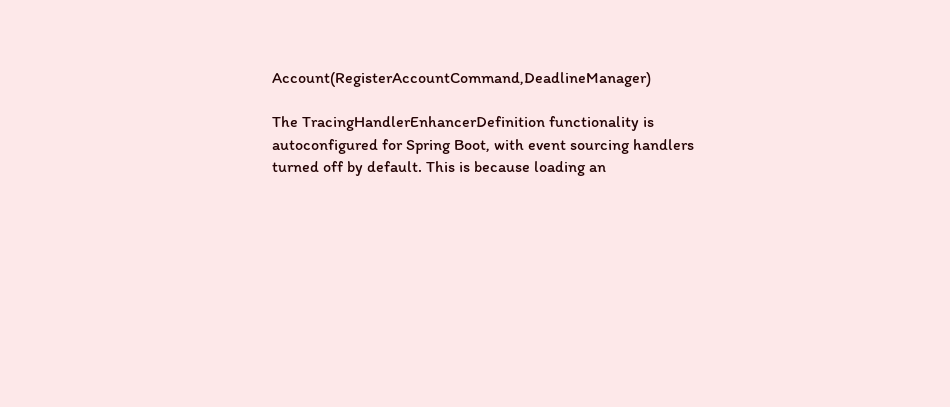Account(RegisterAccountCommand,DeadlineManager)

The TracingHandlerEnhancerDefinition functionality is autoconfigured for Spring Boot, with event sourcing handlers turned off by default. This is because loading an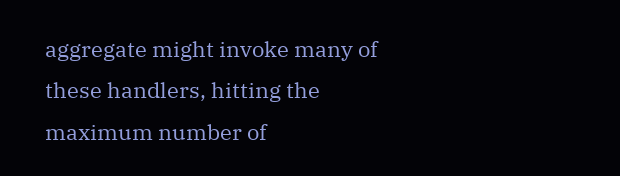aggregate might invoke many of these handlers, hitting the maximum number of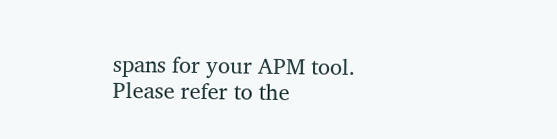spans for your APM tool. Please refer to the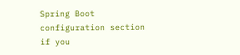Spring Boot configuration section if you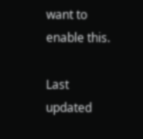want to enable this.

Last updated